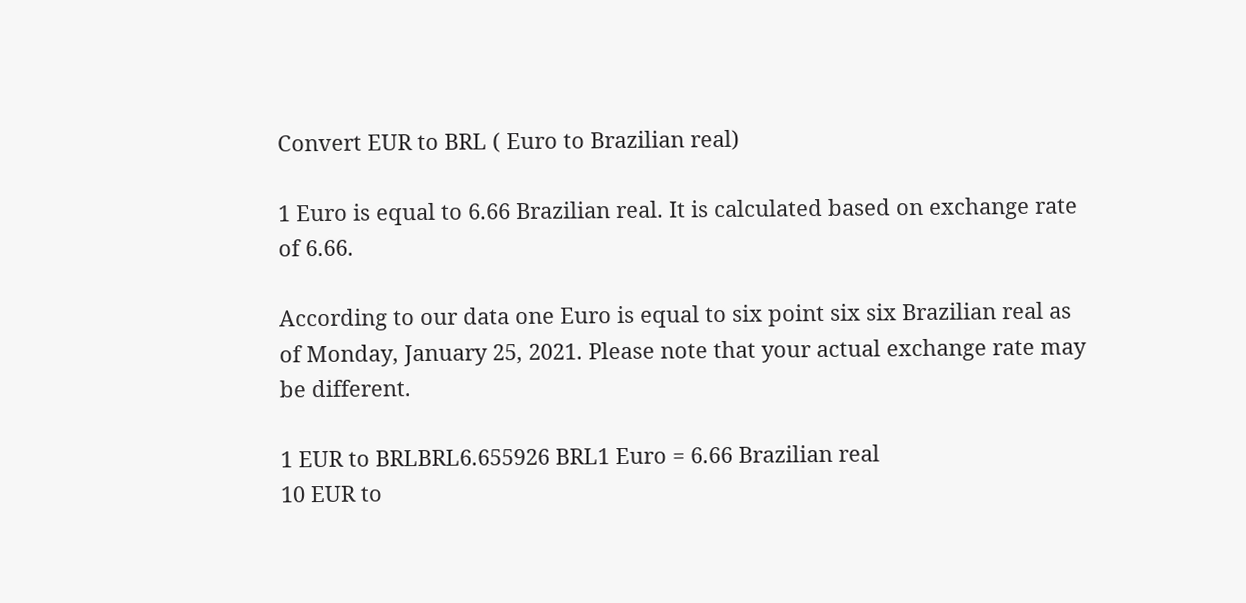Convert EUR to BRL ( Euro to Brazilian real)

1 Euro is equal to 6.66 Brazilian real. It is calculated based on exchange rate of 6.66.

According to our data one Euro is equal to six point six six Brazilian real as of Monday, January 25, 2021. Please note that your actual exchange rate may be different.

1 EUR to BRLBRL6.655926 BRL1 Euro = 6.66 Brazilian real
10 EUR to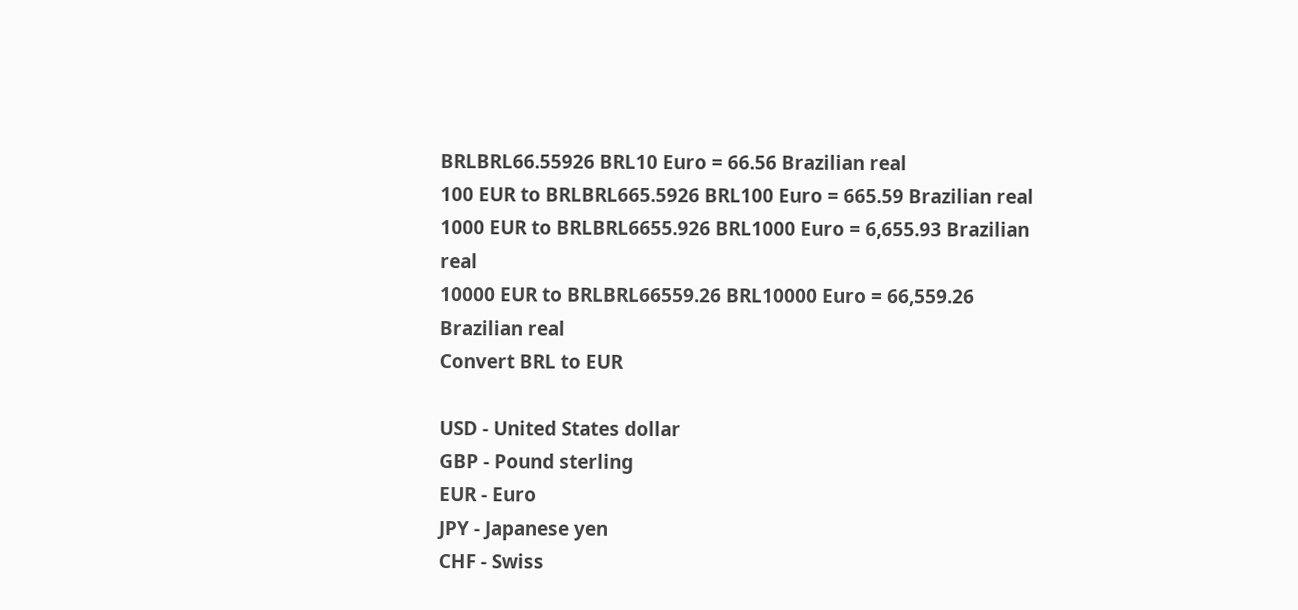BRLBRL66.55926 BRL10 Euro = 66.56 Brazilian real
100 EUR to BRLBRL665.5926 BRL100 Euro = 665.59 Brazilian real
1000 EUR to BRLBRL6655.926 BRL1000 Euro = 6,655.93 Brazilian real
10000 EUR to BRLBRL66559.26 BRL10000 Euro = 66,559.26 Brazilian real
Convert BRL to EUR

USD - United States dollar
GBP - Pound sterling
EUR - Euro
JPY - Japanese yen
CHF - Swiss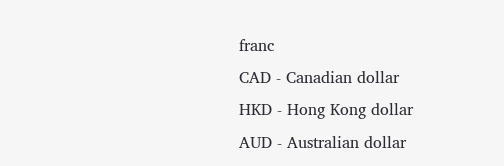franc
CAD - Canadian dollar
HKD - Hong Kong dollar
AUD - Australian dollar